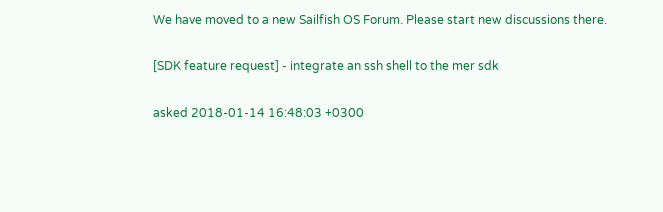We have moved to a new Sailfish OS Forum. Please start new discussions there.

[SDK feature request] - integrate an ssh shell to the mer sdk

asked 2018-01-14 16:48:03 +0300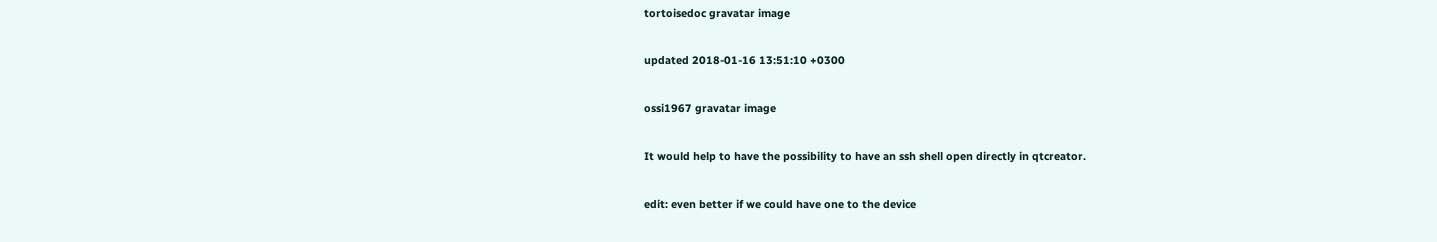tortoisedoc gravatar image

updated 2018-01-16 13:51:10 +0300

ossi1967 gravatar image

It would help to have the possibility to have an ssh shell open directly in qtcreator.

edit: even better if we could have one to the device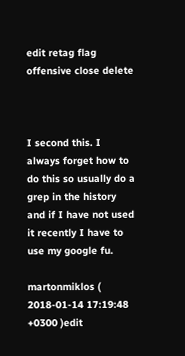edit retag flag offensive close delete



I second this. I always forget how to do this so usually do a grep in the history and if I have not used it recently I have to use my google fu.

martonmiklos ( 2018-01-14 17:19:48 +0300 )edit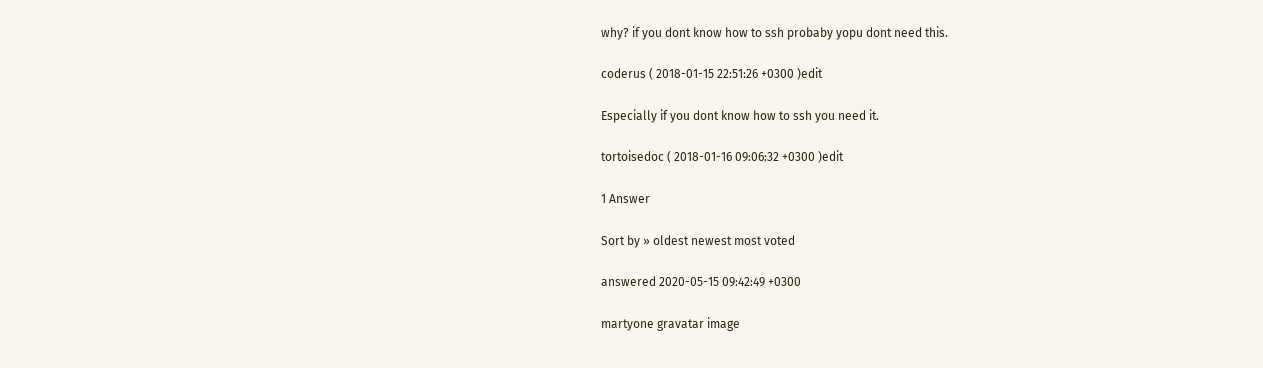why? if you dont know how to ssh probaby yopu dont need this.

coderus ( 2018-01-15 22:51:26 +0300 )edit

Especially if you dont know how to ssh you need it.

tortoisedoc ( 2018-01-16 09:06:32 +0300 )edit

1 Answer

Sort by » oldest newest most voted

answered 2020-05-15 09:42:49 +0300

martyone gravatar image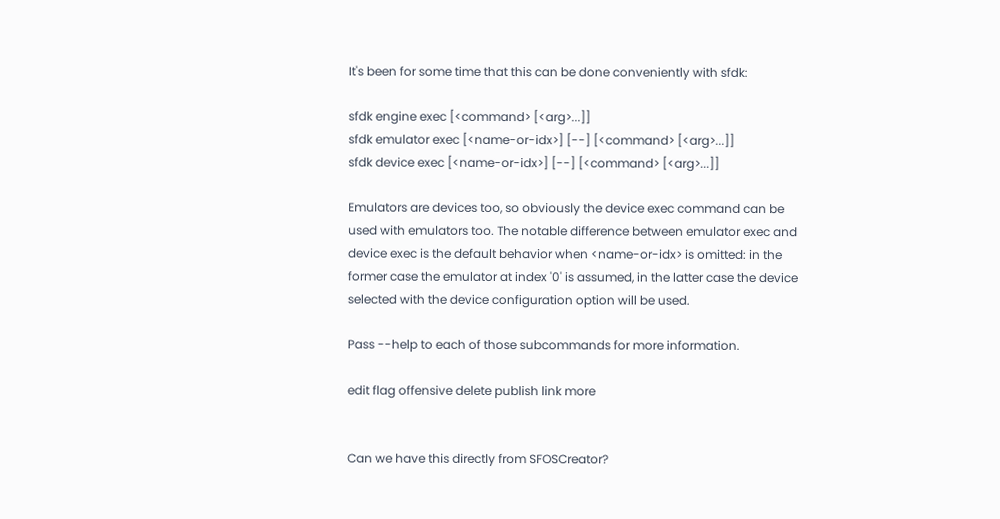It's been for some time that this can be done conveniently with sfdk:

sfdk engine exec [<command> [<arg>...]]
sfdk emulator exec [<name-or-idx>] [--] [<command> [<arg>...]]
sfdk device exec [<name-or-idx>] [--] [<command> [<arg>...]]

Emulators are devices too, so obviously the device exec command can be used with emulators too. The notable difference between emulator exec and device exec is the default behavior when <name-or-idx> is omitted: in the former case the emulator at index '0' is assumed, in the latter case the device selected with the device configuration option will be used.

Pass --help to each of those subcommands for more information.

edit flag offensive delete publish link more


Can we have this directly from SFOSCreator?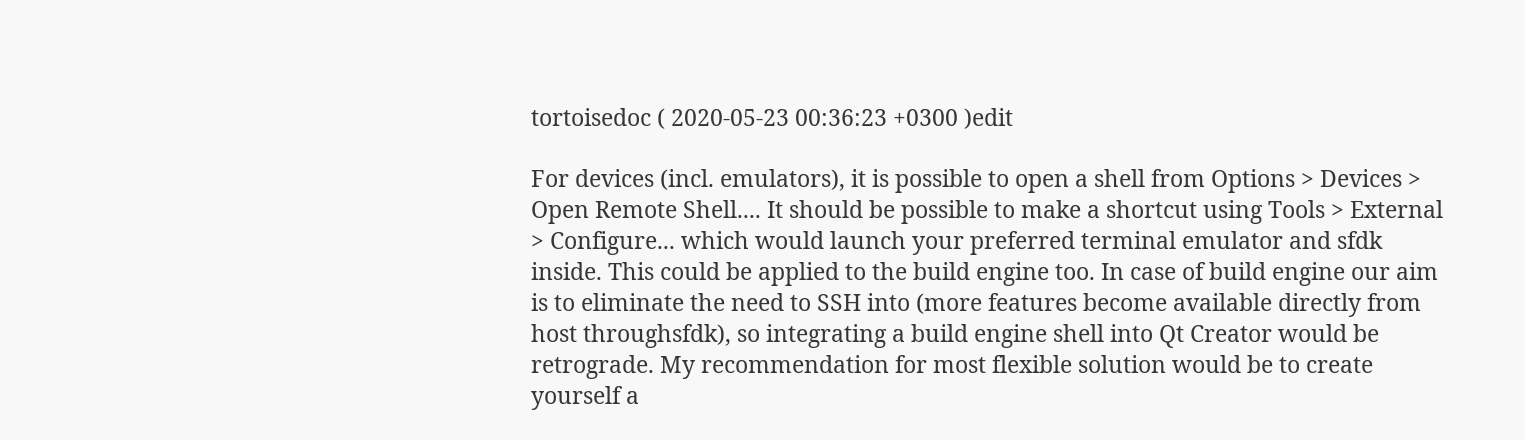tortoisedoc ( 2020-05-23 00:36:23 +0300 )edit

For devices (incl. emulators), it is possible to open a shell from Options > Devices > Open Remote Shell.... It should be possible to make a shortcut using Tools > External > Configure... which would launch your preferred terminal emulator and sfdk inside. This could be applied to the build engine too. In case of build engine our aim is to eliminate the need to SSH into (more features become available directly from host throughsfdk), so integrating a build engine shell into Qt Creator would be retrograde. My recommendation for most flexible solution would be to create yourself a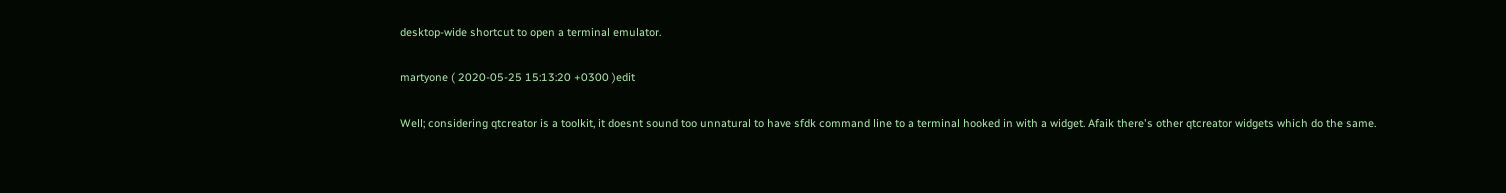desktop-wide shortcut to open a terminal emulator.

martyone ( 2020-05-25 15:13:20 +0300 )edit

Well; considering qtcreator is a toolkit, it doesnt sound too unnatural to have sfdk command line to a terminal hooked in with a widget. Afaik there's other qtcreator widgets which do the same.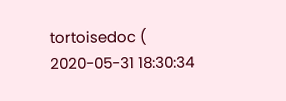tortoisedoc ( 2020-05-31 18:30:34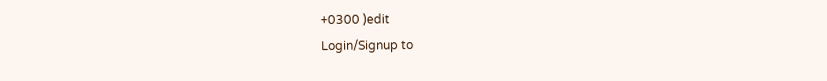+0300 )edit
Login/Signup to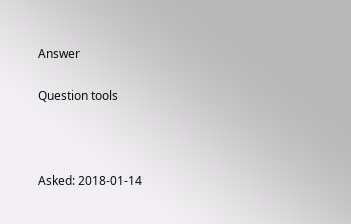Answer

Question tools



Asked: 2018-01-14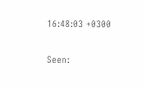16:48:03 +0300

Seen: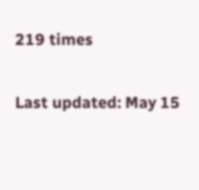219 times

Last updated: May 15